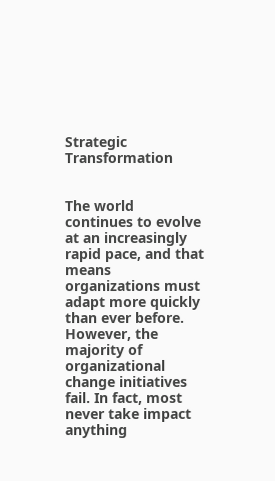Strategic Transformation


The world continues to evolve at an increasingly rapid pace, and that means organizations must adapt more quickly than ever before. However, the majority of organizational change initiatives fail. In fact, most never take impact anything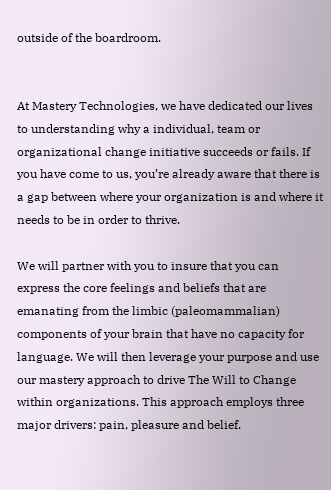outside of the boardroom.


At Mastery Technologies, we have dedicated our lives to understanding why a individual, team or organizational change initiative succeeds or fails. If you have come to us, you’re already aware that there is a gap between where your organization is and where it needs to be in order to thrive.

We will partner with you to insure that you can express the core feelings and beliefs that are emanating from the limbic (paleomammalian) components of your brain that have no capacity for language. We will then leverage your purpose and use our mastery approach to drive The Will to Change within organizations. This approach employs three major drivers: pain, pleasure and belief.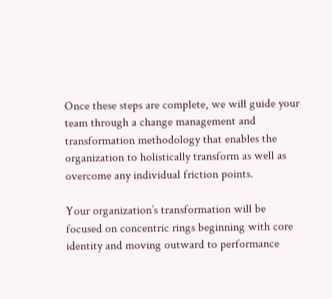Once these steps are complete, we will guide your team through a change management and transformation methodology that enables the organization to holistically transform as well as overcome any individual friction points.

Your organization’s transformation will be focused on concentric rings beginning with core identity and moving outward to performance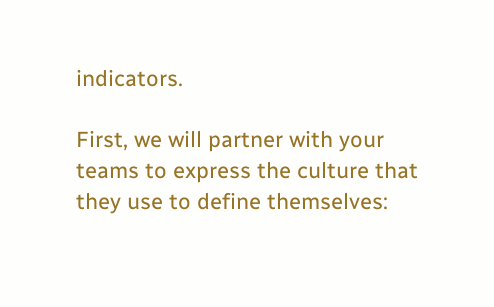indicators.

First, we will partner with your teams to express the culture that they use to define themselves: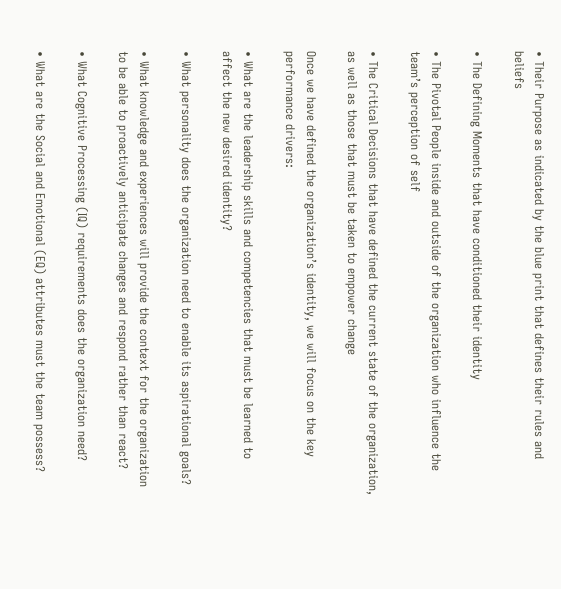• Their Purpose as indicated by the blue print that defines their rules and beliefs

• The Defining Moments that have conditioned their identity

• The Pivotal People inside and outside of the organization who influence the team’s perception of self

• The Critical Decisions that have defined the current state of the organization, as well as those that must be taken to empower change

Once we have defined the organization’s identity, we will focus on the key performance drivers:

• What are the leadership skills and competencies that must be learned to affect the new desired identity?

• What personality does the organization need to enable its aspirational goals?

• What knowledge and experiences will provide the context for the organization to be able to proactively anticipate changes and respond rather than react?

• What Cognitive Processing (IQ) requirements does the organization need?

• What are the Social and Emotional (EQ) attributes must the team possess?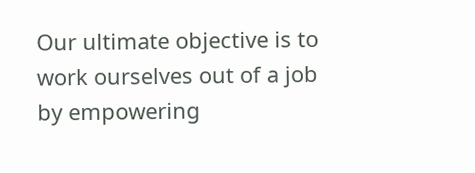Our ultimate objective is to work ourselves out of a job by empowering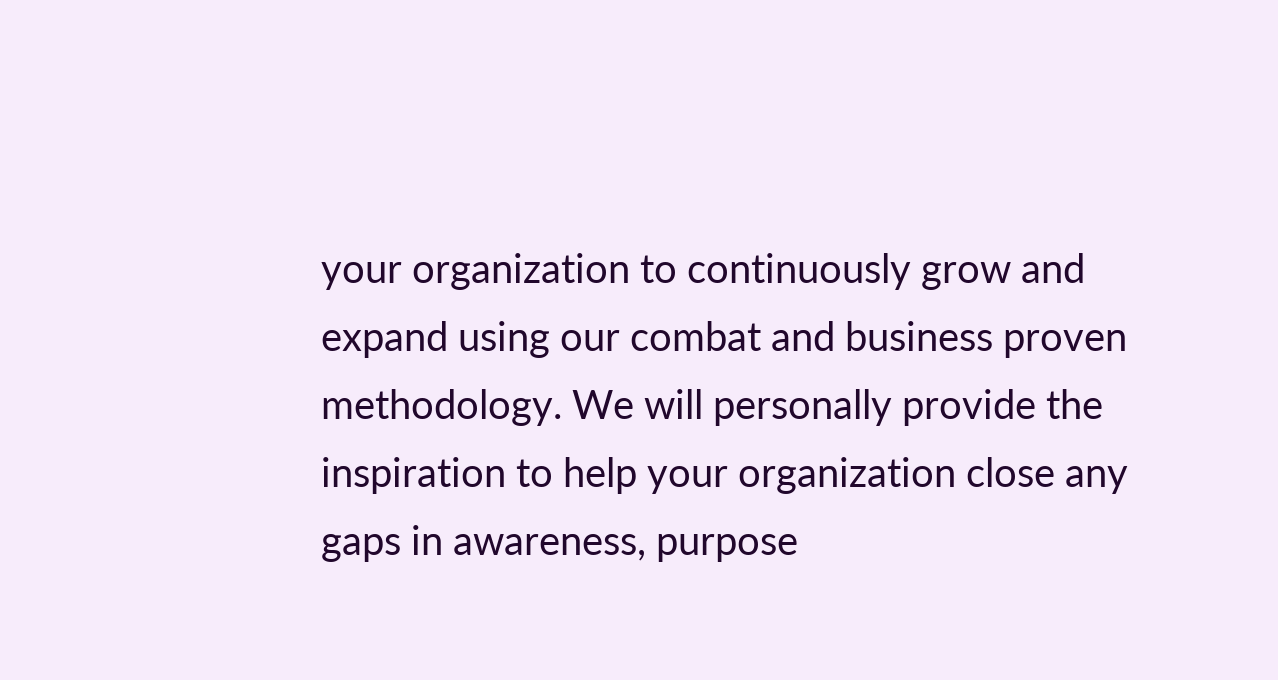your organization to continuously grow and expand using our combat and business proven methodology. We will personally provide the inspiration to help your organization close any gaps in awareness, purpose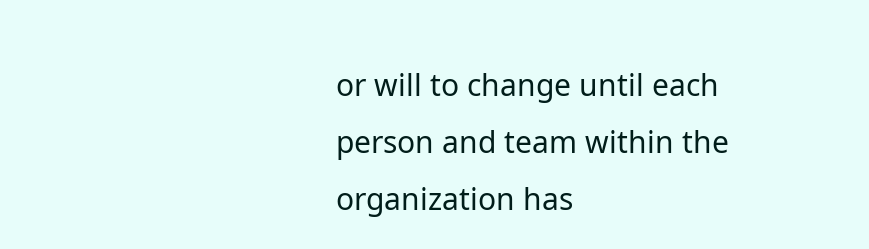or will to change until each person and team within the organization has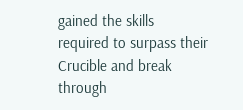gained the skills required to surpass their Crucible and break through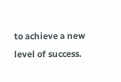to achieve a new level of success.